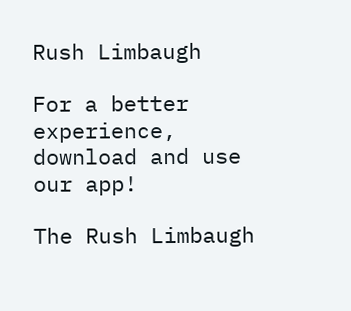Rush Limbaugh

For a better experience,
download and use our app!

The Rush Limbaugh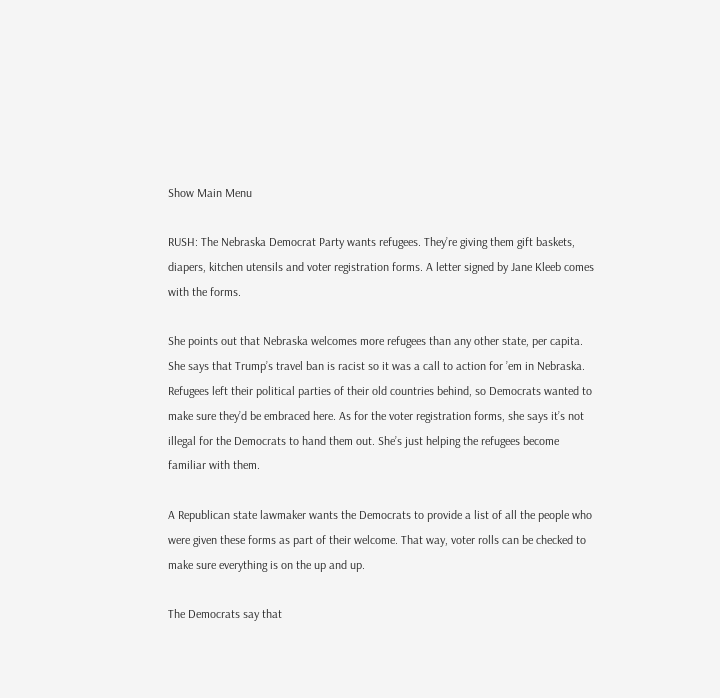Show Main Menu

RUSH: The Nebraska Democrat Party wants refugees. They’re giving them gift baskets, diapers, kitchen utensils and voter registration forms. A letter signed by Jane Kleeb comes with the forms.

She points out that Nebraska welcomes more refugees than any other state, per capita. She says that Trump’s travel ban is racist so it was a call to action for ’em in Nebraska. Refugees left their political parties of their old countries behind, so Democrats wanted to make sure they’d be embraced here. As for the voter registration forms, she says it’s not illegal for the Democrats to hand them out. She’s just helping the refugees become familiar with them.

A Republican state lawmaker wants the Democrats to provide a list of all the people who were given these forms as part of their welcome. That way, voter rolls can be checked to make sure everything is on the up and up.

The Democrats say that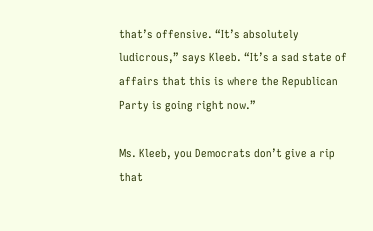that’s offensive. “It’s absolutely ludicrous,” says Kleeb. “It’s a sad state of affairs that this is where the Republican Party is going right now.”

Ms. Kleeb, you Democrats don’t give a rip that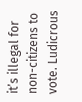it’s illegal for non-citizens to vote. Ludicrous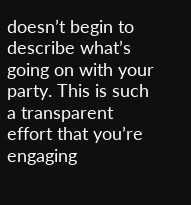doesn’t begin to describe what’s going on with your party. This is such a transparent effort that you’re engaging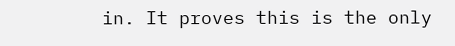in. It proves this is the only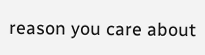reason you care about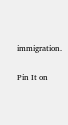immigration.

Pin It on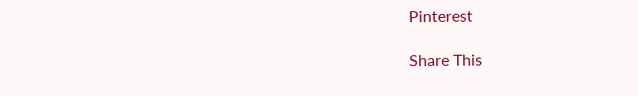Pinterest

Share This